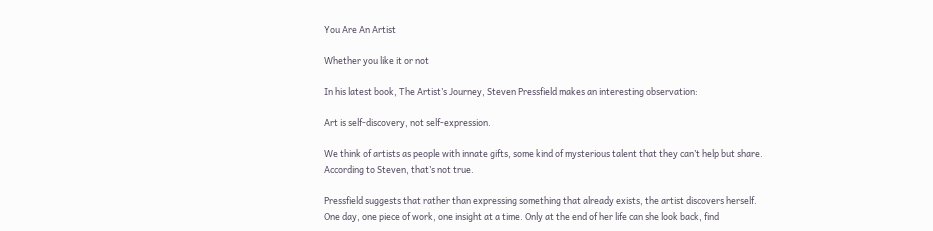You Are An Artist

Whether you like it or not

In his latest book, The Artist’s Journey, Steven Pressfield makes an interesting observation:

Art is self-discovery, not self-expression.

We think of artists as people with innate gifts, some kind of mysterious talent that they can’t help but share. According to Steven, that’s not true.

Pressfield suggests that rather than expressing something that already exists, the artist discovers herself. One day, one piece of work, one insight at a time. Only at the end of her life can she look back, find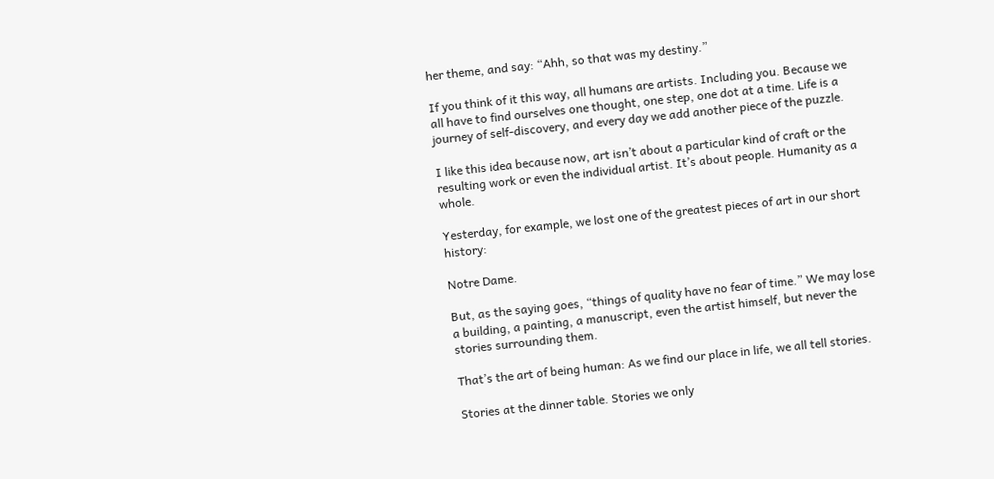her theme, and say: “Ahh, so that was my destiny.”

If you think of it this way, all humans are artists. Including you. Because we all have to find ourselves one thought, one step, one dot at a time. Life is a journey of self-discovery, and every day we add another piece of the puzzle.

I like this idea because now, art isn’t about a particular kind of craft or the resulting work or even the individual artist. It’s about people. Humanity as a whole.

Yesterday, for example, we lost one of the greatest pieces of art in our short history:

Notre Dame.

But, as the saying goes, “things of quality have no fear of time.” We may lose a building, a painting, a manuscript, even the artist himself, but never the stories surrounding them.

That’s the art of being human: As we find our place in life, we all tell stories.

Stories at the dinner table. Stories we only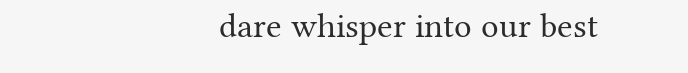dare whisper into our best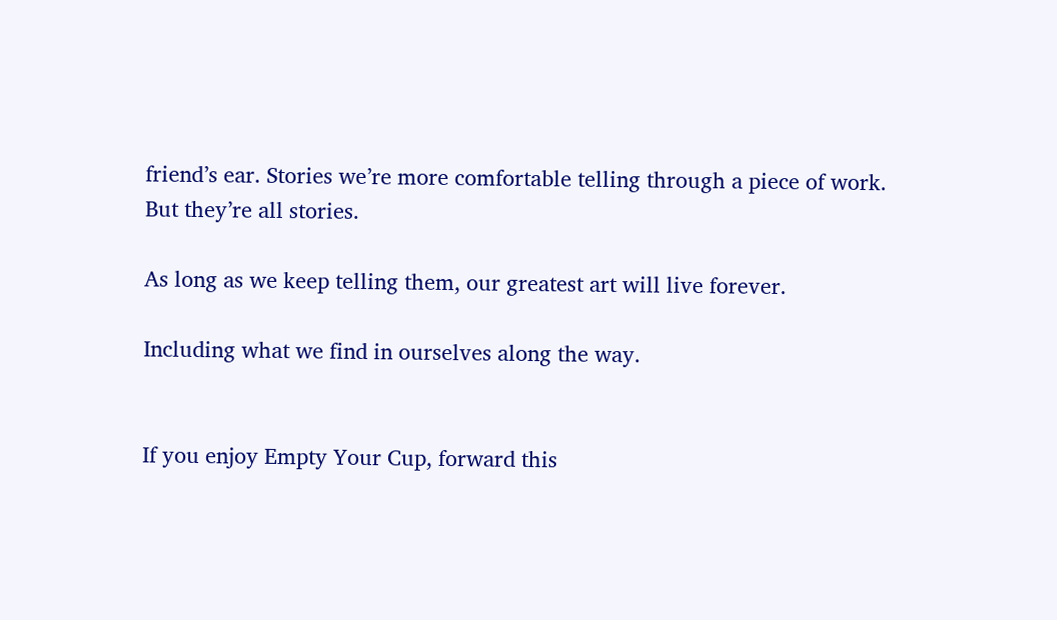friend’s ear. Stories we’re more comfortable telling through a piece of work. But they’re all stories.

As long as we keep telling them, our greatest art will live forever.

Including what we find in ourselves along the way.


If you enjoy Empty Your Cup, forward this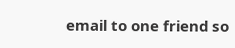email to one friend so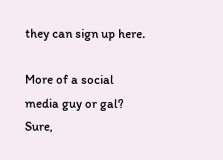they can sign up here.

More of a social media guy or gal? Sure,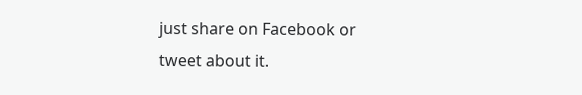just share on Facebook or tweet about it.